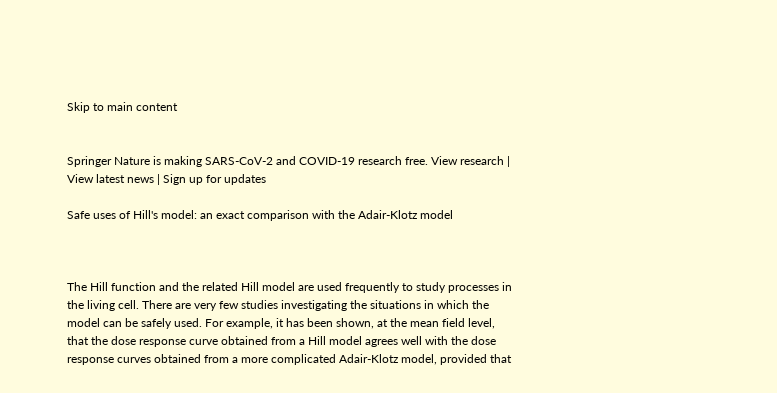Skip to main content


Springer Nature is making SARS-CoV-2 and COVID-19 research free. View research | View latest news | Sign up for updates

Safe uses of Hill's model: an exact comparison with the Adair-Klotz model



The Hill function and the related Hill model are used frequently to study processes in the living cell. There are very few studies investigating the situations in which the model can be safely used. For example, it has been shown, at the mean field level, that the dose response curve obtained from a Hill model agrees well with the dose response curves obtained from a more complicated Adair-Klotz model, provided that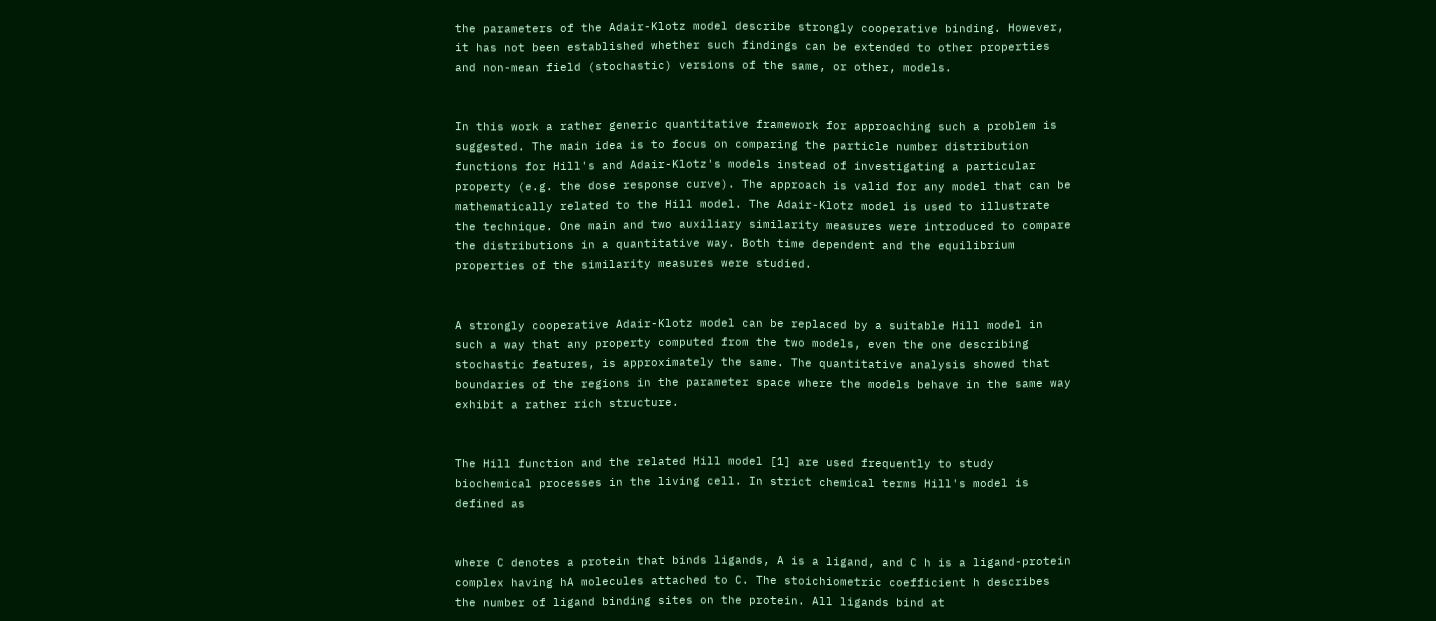the parameters of the Adair-Klotz model describe strongly cooperative binding. However, it has not been established whether such findings can be extended to other properties and non-mean field (stochastic) versions of the same, or other, models.


In this work a rather generic quantitative framework for approaching such a problem is suggested. The main idea is to focus on comparing the particle number distribution functions for Hill's and Adair-Klotz's models instead of investigating a particular property (e.g. the dose response curve). The approach is valid for any model that can be mathematically related to the Hill model. The Adair-Klotz model is used to illustrate the technique. One main and two auxiliary similarity measures were introduced to compare the distributions in a quantitative way. Both time dependent and the equilibrium properties of the similarity measures were studied.


A strongly cooperative Adair-Klotz model can be replaced by a suitable Hill model in such a way that any property computed from the two models, even the one describing stochastic features, is approximately the same. The quantitative analysis showed that boundaries of the regions in the parameter space where the models behave in the same way exhibit a rather rich structure.


The Hill function and the related Hill model [1] are used frequently to study biochemical processes in the living cell. In strict chemical terms Hill's model is defined as


where C denotes a protein that binds ligands, A is a ligand, and C h is a ligand-protein complex having hA molecules attached to C. The stoichiometric coefficient h describes the number of ligand binding sites on the protein. All ligands bind at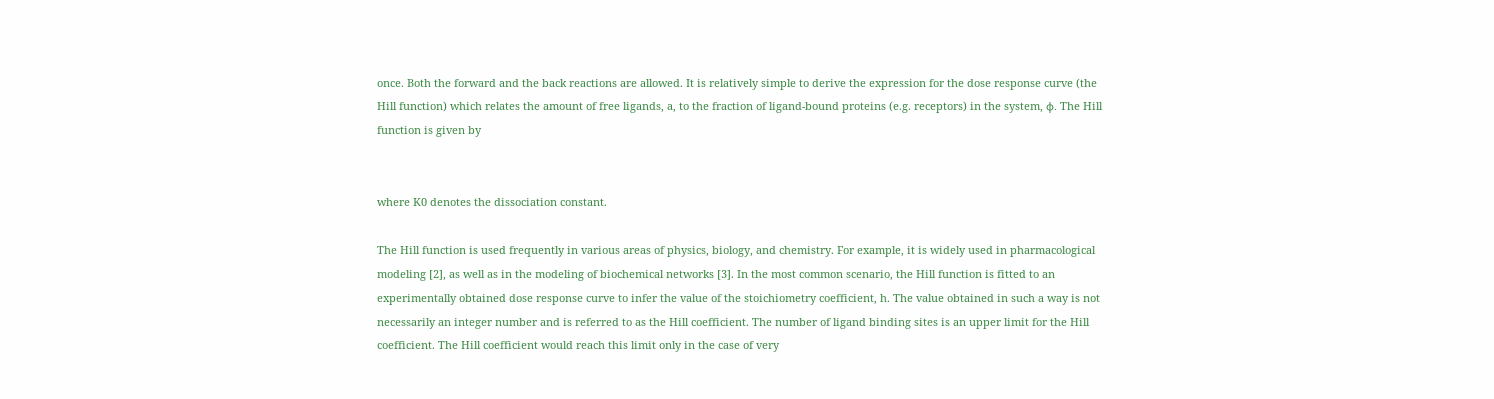once. Both the forward and the back reactions are allowed. It is relatively simple to derive the expression for the dose response curve (the Hill function) which relates the amount of free ligands, a, to the fraction of ligand-bound proteins (e.g. receptors) in the system, φ. The Hill function is given by


where K0 denotes the dissociation constant.

The Hill function is used frequently in various areas of physics, biology, and chemistry. For example, it is widely used in pharmacological modeling [2], as well as in the modeling of biochemical networks [3]. In the most common scenario, the Hill function is fitted to an experimentally obtained dose response curve to infer the value of the stoichiometry coefficient, h. The value obtained in such a way is not necessarily an integer number and is referred to as the Hill coefficient. The number of ligand binding sites is an upper limit for the Hill coefficient. The Hill coefficient would reach this limit only in the case of very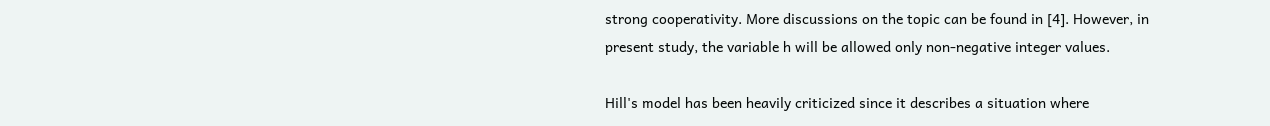strong cooperativity. More discussions on the topic can be found in [4]. However, in present study, the variable h will be allowed only non-negative integer values.

Hill's model has been heavily criticized since it describes a situation where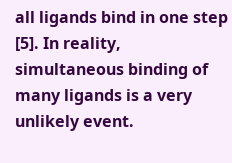all ligands bind in one step [5]. In reality, simultaneous binding of many ligands is a very unlikely event.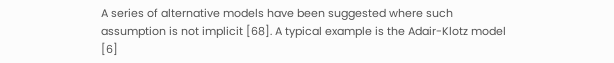A series of alternative models have been suggested where such assumption is not implicit [68]. A typical example is the Adair-Klotz model [6]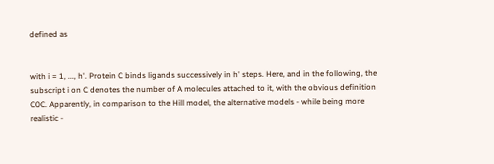defined as


with i = 1, ..., h'. Protein C binds ligands successively in h' steps. Here, and in the following, the subscript i on C denotes the number of A molecules attached to it, with the obvious definition C0C. Apparently, in comparison to the Hill model, the alternative models - while being more realistic -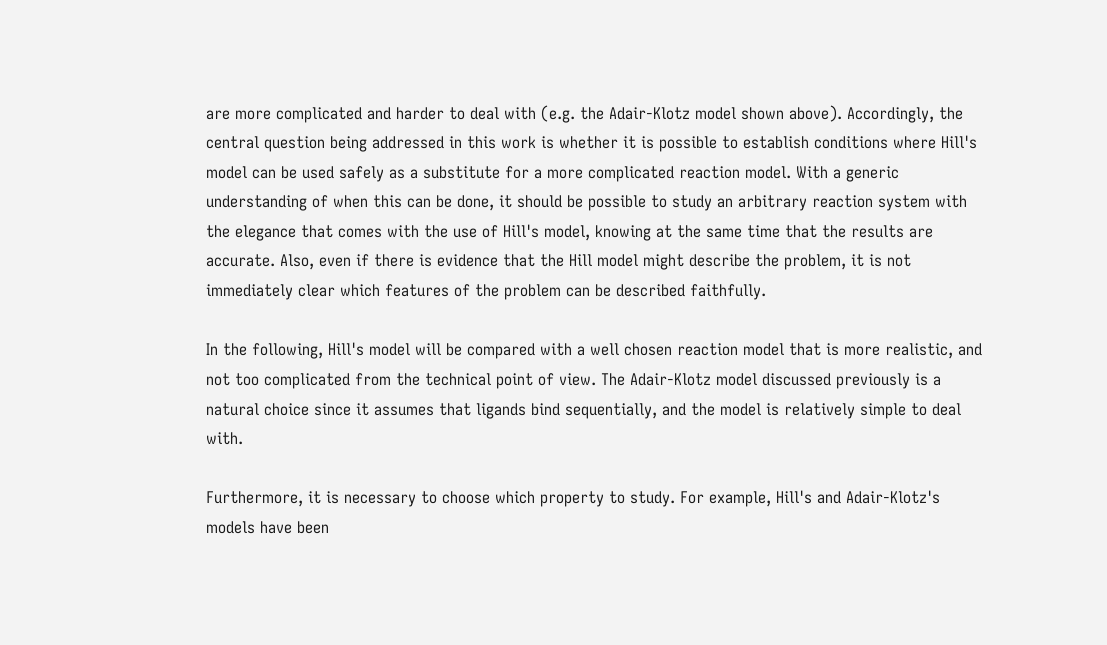are more complicated and harder to deal with (e.g. the Adair-Klotz model shown above). Accordingly, the central question being addressed in this work is whether it is possible to establish conditions where Hill's model can be used safely as a substitute for a more complicated reaction model. With a generic understanding of when this can be done, it should be possible to study an arbitrary reaction system with the elegance that comes with the use of Hill's model, knowing at the same time that the results are accurate. Also, even if there is evidence that the Hill model might describe the problem, it is not immediately clear which features of the problem can be described faithfully.

In the following, Hill's model will be compared with a well chosen reaction model that is more realistic, and not too complicated from the technical point of view. The Adair-Klotz model discussed previously is a natural choice since it assumes that ligands bind sequentially, and the model is relatively simple to deal with.

Furthermore, it is necessary to choose which property to study. For example, Hill's and Adair-Klotz's models have been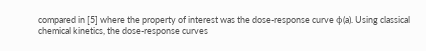compared in [5] where the property of interest was the dose-response curve φ(a). Using classical chemical kinetics, the dose-response curves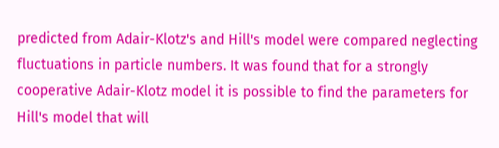predicted from Adair-Klotz's and Hill's model were compared neglecting fluctuations in particle numbers. It was found that for a strongly cooperative Adair-Klotz model it is possible to find the parameters for Hill's model that will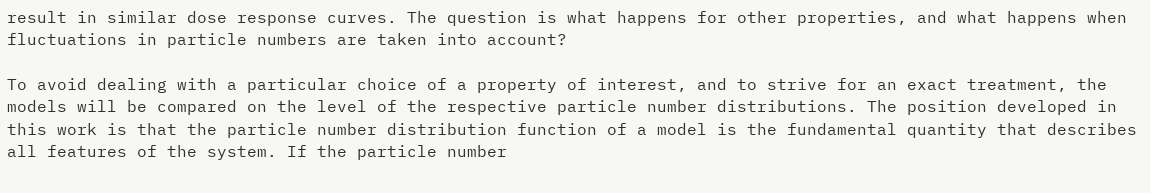result in similar dose response curves. The question is what happens for other properties, and what happens when fluctuations in particle numbers are taken into account?

To avoid dealing with a particular choice of a property of interest, and to strive for an exact treatment, the models will be compared on the level of the respective particle number distributions. The position developed in this work is that the particle number distribution function of a model is the fundamental quantity that describes all features of the system. If the particle number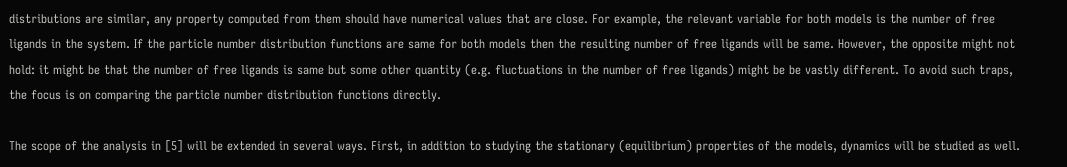distributions are similar, any property computed from them should have numerical values that are close. For example, the relevant variable for both models is the number of free ligands in the system. If the particle number distribution functions are same for both models then the resulting number of free ligands will be same. However, the opposite might not hold: it might be that the number of free ligands is same but some other quantity (e.g. fluctuations in the number of free ligands) might be be vastly different. To avoid such traps, the focus is on comparing the particle number distribution functions directly.

The scope of the analysis in [5] will be extended in several ways. First, in addition to studying the stationary (equilibrium) properties of the models, dynamics will be studied as well.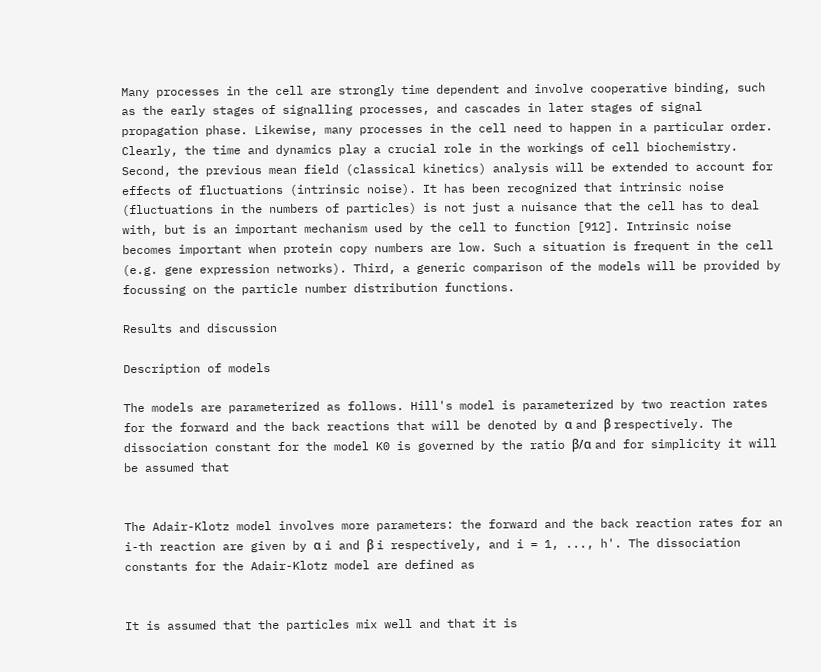Many processes in the cell are strongly time dependent and involve cooperative binding, such as the early stages of signalling processes, and cascades in later stages of signal propagation phase. Likewise, many processes in the cell need to happen in a particular order. Clearly, the time and dynamics play a crucial role in the workings of cell biochemistry. Second, the previous mean field (classical kinetics) analysis will be extended to account for effects of fluctuations (intrinsic noise). It has been recognized that intrinsic noise (fluctuations in the numbers of particles) is not just a nuisance that the cell has to deal with, but is an important mechanism used by the cell to function [912]. Intrinsic noise becomes important when protein copy numbers are low. Such a situation is frequent in the cell (e.g. gene expression networks). Third, a generic comparison of the models will be provided by focussing on the particle number distribution functions.

Results and discussion

Description of models

The models are parameterized as follows. Hill's model is parameterized by two reaction rates for the forward and the back reactions that will be denoted by α and β respectively. The dissociation constant for the model K0 is governed by the ratio β/α and for simplicity it will be assumed that


The Adair-Klotz model involves more parameters: the forward and the back reaction rates for an i-th reaction are given by α i and β i respectively, and i = 1, ..., h'. The dissociation constants for the Adair-Klotz model are defined as


It is assumed that the particles mix well and that it is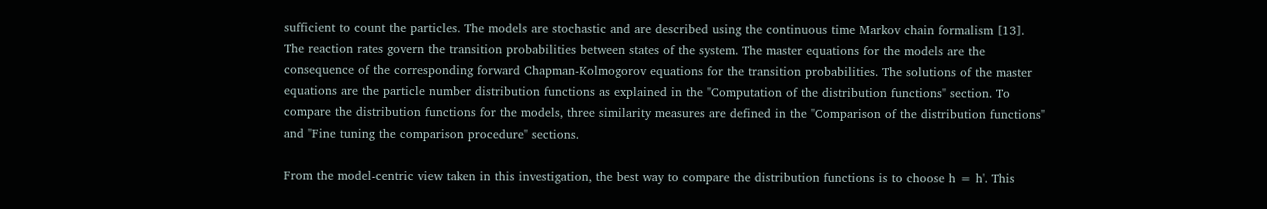sufficient to count the particles. The models are stochastic and are described using the continuous time Markov chain formalism [13]. The reaction rates govern the transition probabilities between states of the system. The master equations for the models are the consequence of the corresponding forward Chapman-Kolmogorov equations for the transition probabilities. The solutions of the master equations are the particle number distribution functions as explained in the "Computation of the distribution functions" section. To compare the distribution functions for the models, three similarity measures are defined in the "Comparison of the distribution functions" and "Fine tuning the comparison procedure" sections.

From the model-centric view taken in this investigation, the best way to compare the distribution functions is to choose h = h'. This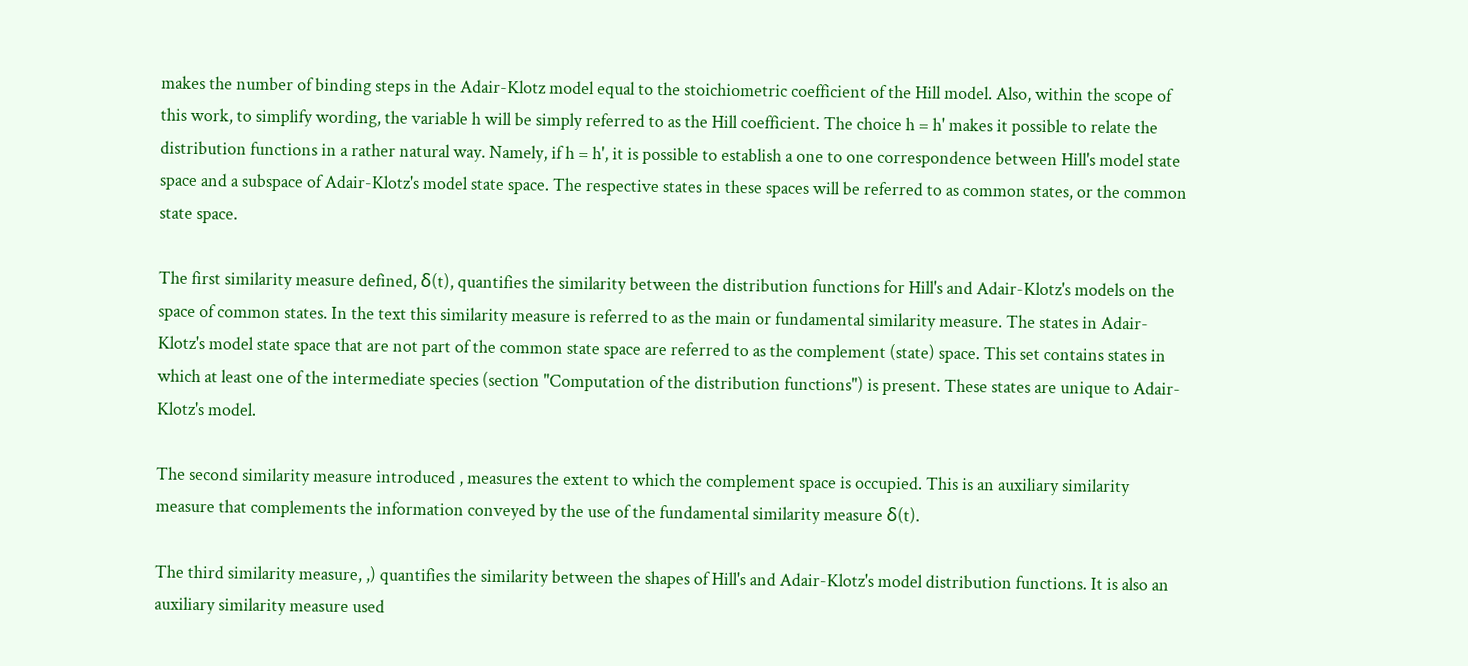makes the number of binding steps in the Adair-Klotz model equal to the stoichiometric coefficient of the Hill model. Also, within the scope of this work, to simplify wording, the variable h will be simply referred to as the Hill coefficient. The choice h = h' makes it possible to relate the distribution functions in a rather natural way. Namely, if h = h', it is possible to establish a one to one correspondence between Hill's model state space and a subspace of Adair-Klotz's model state space. The respective states in these spaces will be referred to as common states, or the common state space.

The first similarity measure defined, δ(t), quantifies the similarity between the distribution functions for Hill's and Adair-Klotz's models on the space of common states. In the text this similarity measure is referred to as the main or fundamental similarity measure. The states in Adair-Klotz's model state space that are not part of the common state space are referred to as the complement (state) space. This set contains states in which at least one of the intermediate species (section "Computation of the distribution functions") is present. These states are unique to Adair-Klotz's model.

The second similarity measure introduced , measures the extent to which the complement space is occupied. This is an auxiliary similarity measure that complements the information conveyed by the use of the fundamental similarity measure δ(t).

The third similarity measure, ,) quantifies the similarity between the shapes of Hill's and Adair-Klotz's model distribution functions. It is also an auxiliary similarity measure used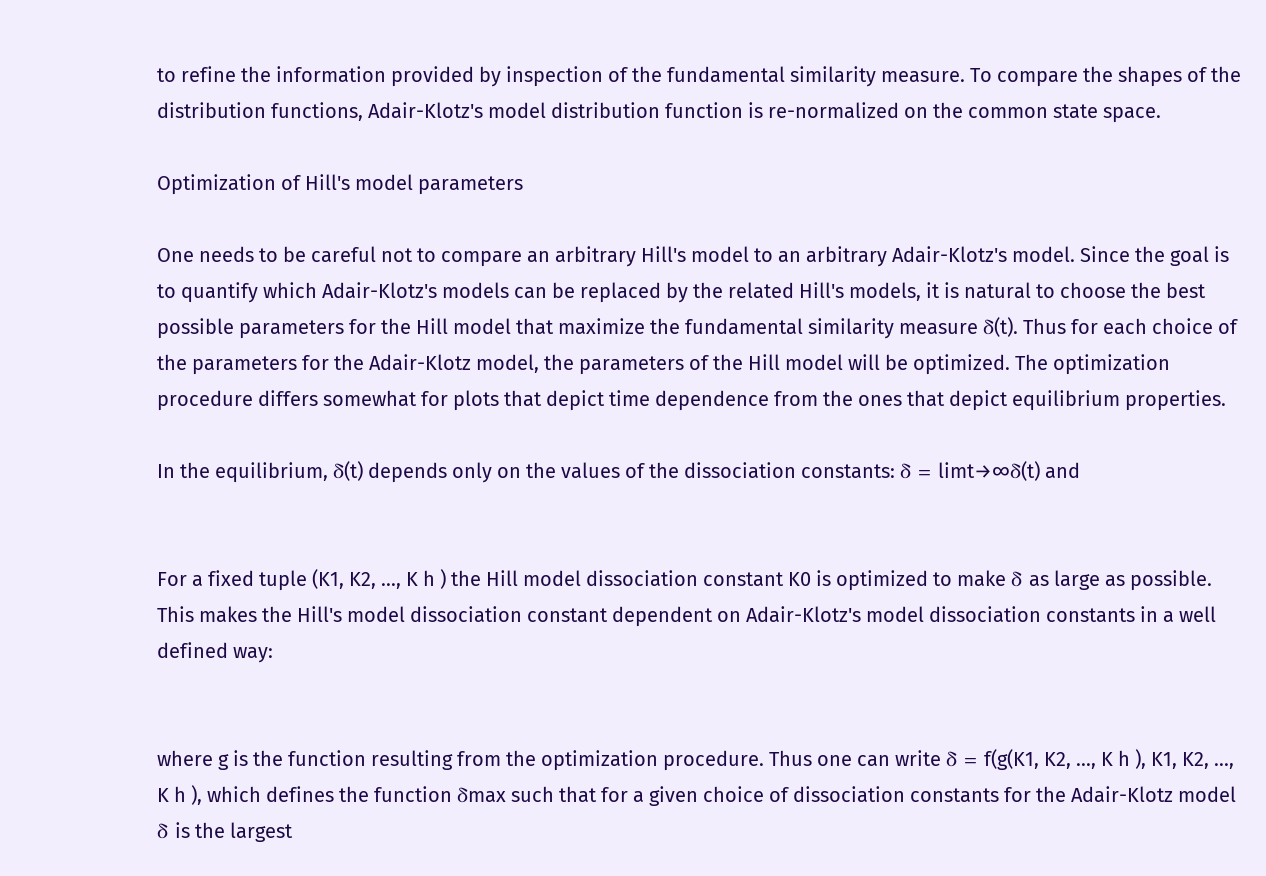to refine the information provided by inspection of the fundamental similarity measure. To compare the shapes of the distribution functions, Adair-Klotz's model distribution function is re-normalized on the common state space.

Optimization of Hill's model parameters

One needs to be careful not to compare an arbitrary Hill's model to an arbitrary Adair-Klotz's model. Since the goal is to quantify which Adair-Klotz's models can be replaced by the related Hill's models, it is natural to choose the best possible parameters for the Hill model that maximize the fundamental similarity measure δ(t). Thus for each choice of the parameters for the Adair-Klotz model, the parameters of the Hill model will be optimized. The optimization procedure differs somewhat for plots that depict time dependence from the ones that depict equilibrium properties.

In the equilibrium, δ(t) depends only on the values of the dissociation constants: δ = limt→∞δ(t) and


For a fixed tuple (K1, K2, ..., K h ) the Hill model dissociation constant K0 is optimized to make δ as large as possible. This makes the Hill's model dissociation constant dependent on Adair-Klotz's model dissociation constants in a well defined way:


where g is the function resulting from the optimization procedure. Thus one can write δ = f(g(K1, K2, ..., K h ), K1, K2, ..., K h ), which defines the function δmax such that for a given choice of dissociation constants for the Adair-Klotz model δ is the largest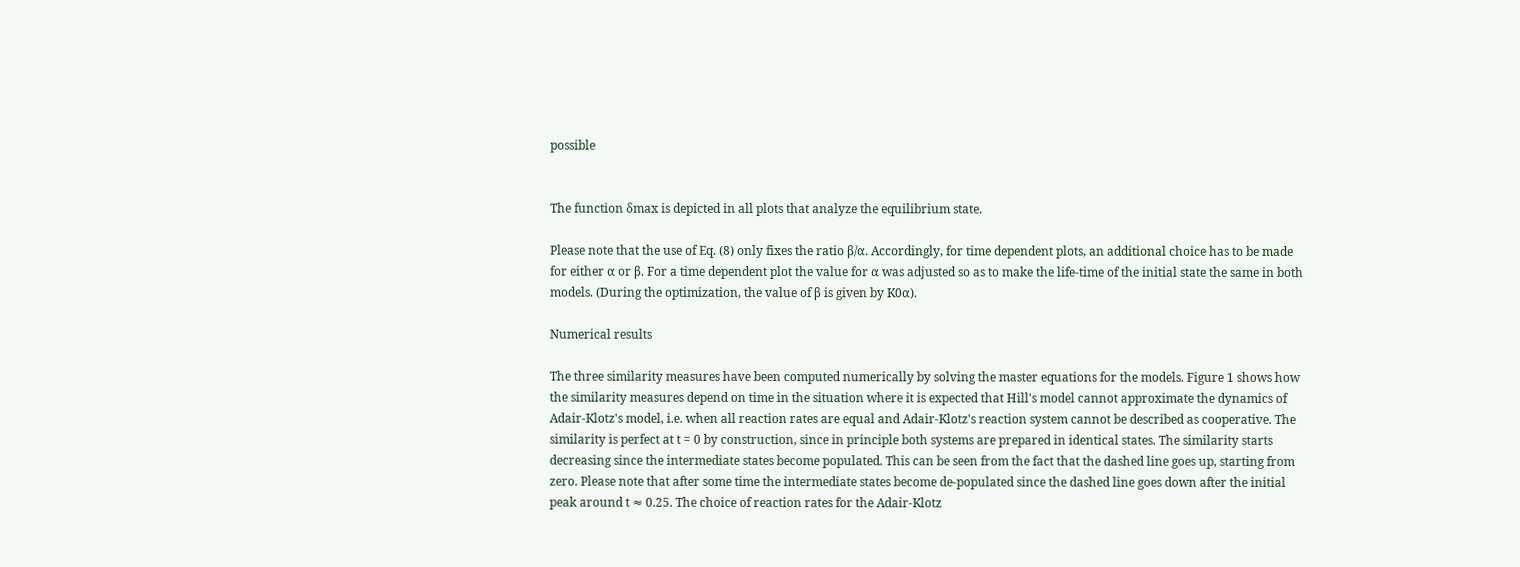possible


The function δmax is depicted in all plots that analyze the equilibrium state.

Please note that the use of Eq. (8) only fixes the ratio β/α. Accordingly, for time dependent plots, an additional choice has to be made for either α or β. For a time dependent plot the value for α was adjusted so as to make the life-time of the initial state the same in both models. (During the optimization, the value of β is given by K0α).

Numerical results

The three similarity measures have been computed numerically by solving the master equations for the models. Figure 1 shows how the similarity measures depend on time in the situation where it is expected that Hill's model cannot approximate the dynamics of Adair-Klotz's model, i.e. when all reaction rates are equal and Adair-Klotz's reaction system cannot be described as cooperative. The similarity is perfect at t = 0 by construction, since in principle both systems are prepared in identical states. The similarity starts decreasing since the intermediate states become populated. This can be seen from the fact that the dashed line goes up, starting from zero. Please note that after some time the intermediate states become de-populated since the dashed line goes down after the initial peak around t ≈ 0.25. The choice of reaction rates for the Adair-Klotz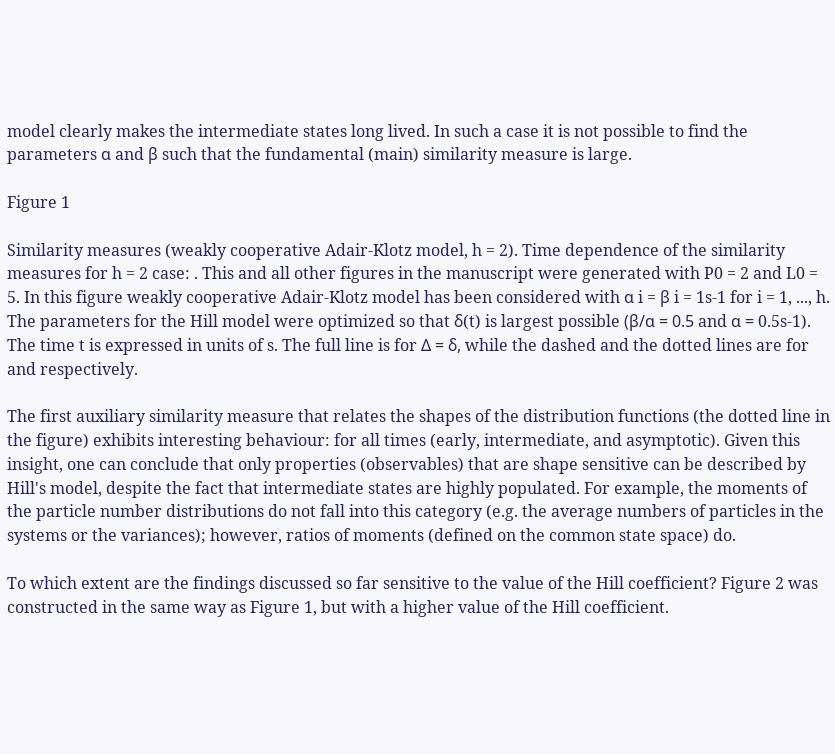model clearly makes the intermediate states long lived. In such a case it is not possible to find the parameters α and β such that the fundamental (main) similarity measure is large.

Figure 1

Similarity measures (weakly cooperative Adair-Klotz model, h = 2). Time dependence of the similarity measures for h = 2 case: . This and all other figures in the manuscript were generated with P0 = 2 and L0 = 5. In this figure weakly cooperative Adair-Klotz model has been considered with α i = β i = 1s-1 for i = 1, ..., h. The parameters for the Hill model were optimized so that δ(t) is largest possible (β/α = 0.5 and α = 0.5s-1). The time t is expressed in units of s. The full line is for Δ = δ, while the dashed and the dotted lines are for and respectively.

The first auxiliary similarity measure that relates the shapes of the distribution functions (the dotted line in the figure) exhibits interesting behaviour: for all times (early, intermediate, and asymptotic). Given this insight, one can conclude that only properties (observables) that are shape sensitive can be described by Hill's model, despite the fact that intermediate states are highly populated. For example, the moments of the particle number distributions do not fall into this category (e.g. the average numbers of particles in the systems or the variances); however, ratios of moments (defined on the common state space) do.

To which extent are the findings discussed so far sensitive to the value of the Hill coefficient? Figure 2 was constructed in the same way as Figure 1, but with a higher value of the Hill coefficient.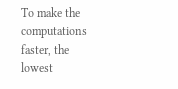To make the computations faster, the lowest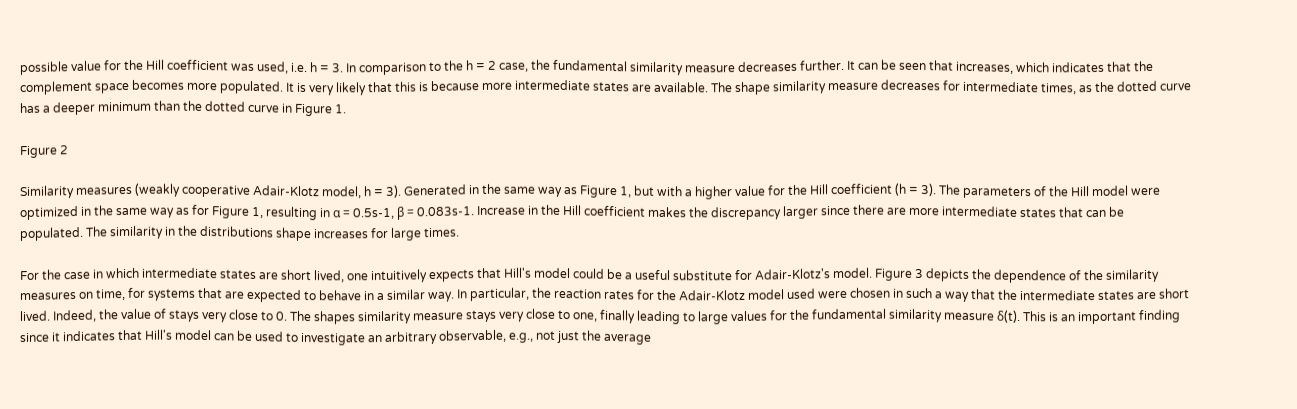possible value for the Hill coefficient was used, i.e. h = 3. In comparison to the h = 2 case, the fundamental similarity measure decreases further. It can be seen that increases, which indicates that the complement space becomes more populated. It is very likely that this is because more intermediate states are available. The shape similarity measure decreases for intermediate times, as the dotted curve has a deeper minimum than the dotted curve in Figure 1.

Figure 2

Similarity measures (weakly cooperative Adair-Klotz model, h = 3). Generated in the same way as Figure 1, but with a higher value for the Hill coefficient (h = 3). The parameters of the Hill model were optimized in the same way as for Figure 1, resulting in α = 0.5s-1, β = 0.083s-1. Increase in the Hill coefficient makes the discrepancy larger since there are more intermediate states that can be populated. The similarity in the distributions shape increases for large times.

For the case in which intermediate states are short lived, one intuitively expects that Hill's model could be a useful substitute for Adair-Klotz's model. Figure 3 depicts the dependence of the similarity measures on time, for systems that are expected to behave in a similar way. In particular, the reaction rates for the Adair-Klotz model used were chosen in such a way that the intermediate states are short lived. Indeed, the value of stays very close to 0. The shapes similarity measure stays very close to one, finally leading to large values for the fundamental similarity measure δ(t). This is an important finding since it indicates that Hill's model can be used to investigate an arbitrary observable, e.g., not just the average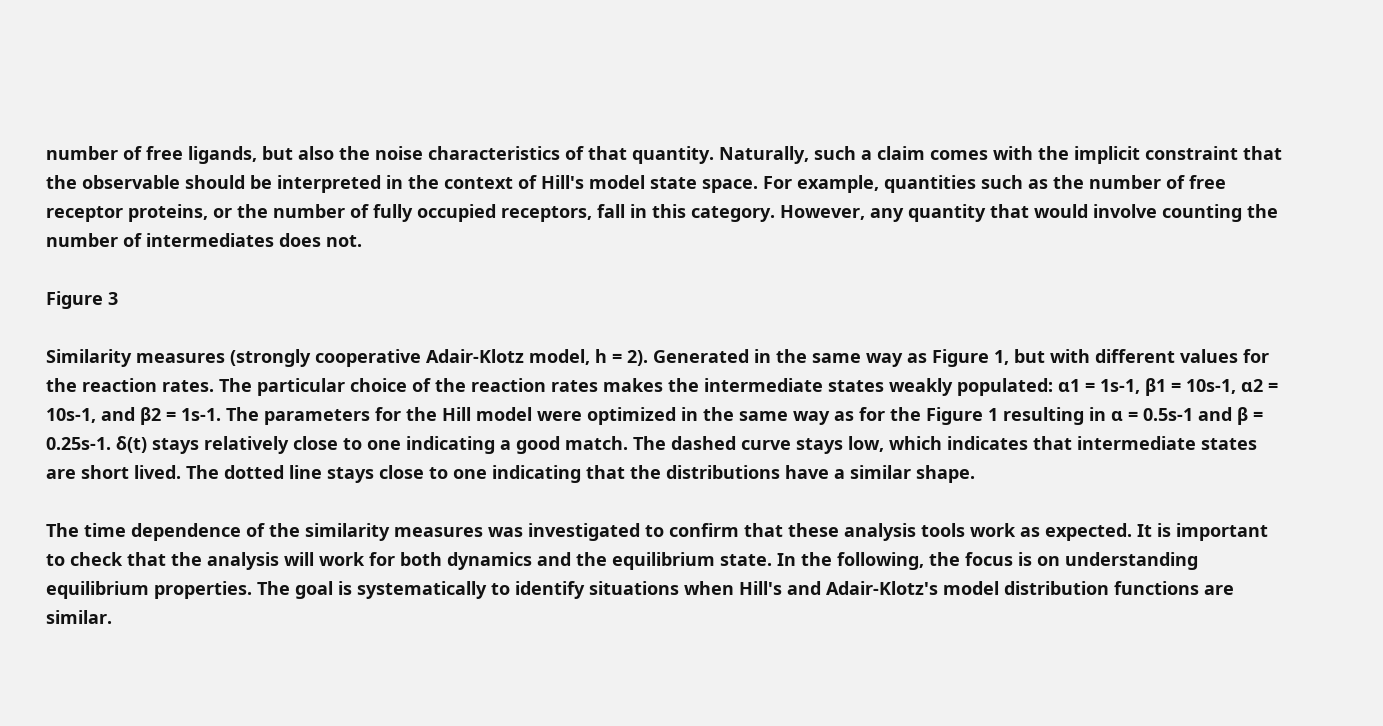number of free ligands, but also the noise characteristics of that quantity. Naturally, such a claim comes with the implicit constraint that the observable should be interpreted in the context of Hill's model state space. For example, quantities such as the number of free receptor proteins, or the number of fully occupied receptors, fall in this category. However, any quantity that would involve counting the number of intermediates does not.

Figure 3

Similarity measures (strongly cooperative Adair-Klotz model, h = 2). Generated in the same way as Figure 1, but with different values for the reaction rates. The particular choice of the reaction rates makes the intermediate states weakly populated: α1 = 1s-1, β1 = 10s-1, α2 = 10s-1, and β2 = 1s-1. The parameters for the Hill model were optimized in the same way as for the Figure 1 resulting in α = 0.5s-1 and β = 0.25s-1. δ(t) stays relatively close to one indicating a good match. The dashed curve stays low, which indicates that intermediate states are short lived. The dotted line stays close to one indicating that the distributions have a similar shape.

The time dependence of the similarity measures was investigated to confirm that these analysis tools work as expected. It is important to check that the analysis will work for both dynamics and the equilibrium state. In the following, the focus is on understanding equilibrium properties. The goal is systematically to identify situations when Hill's and Adair-Klotz's model distribution functions are similar.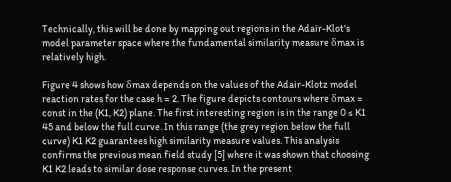Technically, this will be done by mapping out regions in the Adair-Klot's model parameter space where the fundamental similarity measure δmax is relatively high.

Figure 4 shows how δmax depends on the values of the Adair-Klotz model reaction rates for the case h = 2. The figure depicts contours where δmax = const in the (K1, K2) plane. The first interesting region is in the range 0 ≤ K1 45 and below the full curve. In this range (the grey region below the full curve) K1 K2 guarantees high similarity measure values. This analysis confirms the previous mean field study [5] where it was shown that choosing K1 K2 leads to similar dose response curves. In the present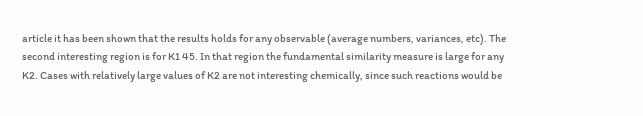article it has been shown that the results holds for any observable (average numbers, variances, etc). The second interesting region is for K1 45. In that region the fundamental similarity measure is large for any K2. Cases with relatively large values of K2 are not interesting chemically, since such reactions would be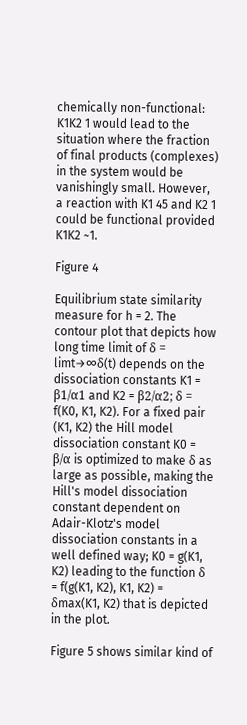chemically non-functional: K1K2 1 would lead to the situation where the fraction of final products (complexes) in the system would be vanishingly small. However, a reaction with K1 45 and K2 1 could be functional provided K1K2 ~1.

Figure 4

Equilibrium state similarity measure for h = 2. The contour plot that depicts how long time limit of δ = limt→∞δ(t) depends on the dissociation constants K1 = β1/α1 and K2 = β2/α2; δ = f(K0, K1, K2). For a fixed pair (K1, K2) the Hill model dissociation constant K0 = β/α is optimized to make δ as large as possible, making the Hill's model dissociation constant dependent on Adair-Klotz's model dissociation constants in a well defined way; K0 = g(K1, K2) leading to the function δ = f(g(K1, K2), K1, K2) = δmax(K1, K2) that is depicted in the plot.

Figure 5 shows similar kind of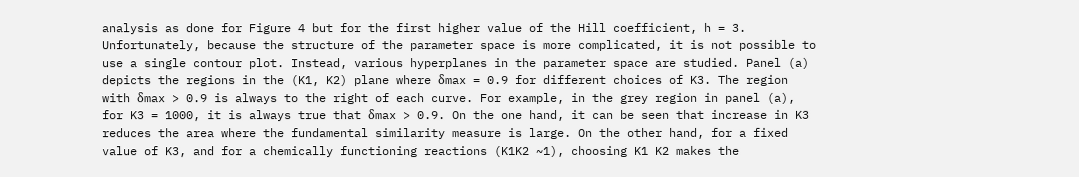analysis as done for Figure 4 but for the first higher value of the Hill coefficient, h = 3. Unfortunately, because the structure of the parameter space is more complicated, it is not possible to use a single contour plot. Instead, various hyperplanes in the parameter space are studied. Panel (a) depicts the regions in the (K1, K2) plane where δmax = 0.9 for different choices of K3. The region with δmax > 0.9 is always to the right of each curve. For example, in the grey region in panel (a), for K3 = 1000, it is always true that δmax > 0.9. On the one hand, it can be seen that increase in K3 reduces the area where the fundamental similarity measure is large. On the other hand, for a fixed value of K3, and for a chemically functioning reactions (K1K2 ~1), choosing K1 K2 makes the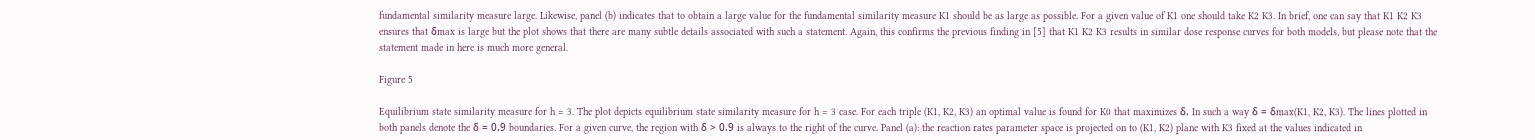fundamental similarity measure large. Likewise, panel (b) indicates that to obtain a large value for the fundamental similarity measure K1 should be as large as possible. For a given value of K1 one should take K2 K3. In brief, one can say that K1 K2 K3 ensures that δmax is large but the plot shows that there are many subtle details associated with such a statement. Again, this confirms the previous finding in [5] that K1 K2 K3 results in similar dose response curves for both models, but please note that the statement made in here is much more general.

Figure 5

Equilibrium state similarity measure for h = 3. The plot depicts equilibrium state similarity measure for h = 3 case. For each triple (K1, K2, K3) an optimal value is found for K0 that maximizes δ. In such a way δ = δmax(K1, K2, K3). The lines plotted in both panels denote the δ = 0.9 boundaries. For a given curve, the region with δ > 0.9 is always to the right of the curve. Panel (a): the reaction rates parameter space is projected on to (K1, K2) plane with K3 fixed at the values indicated in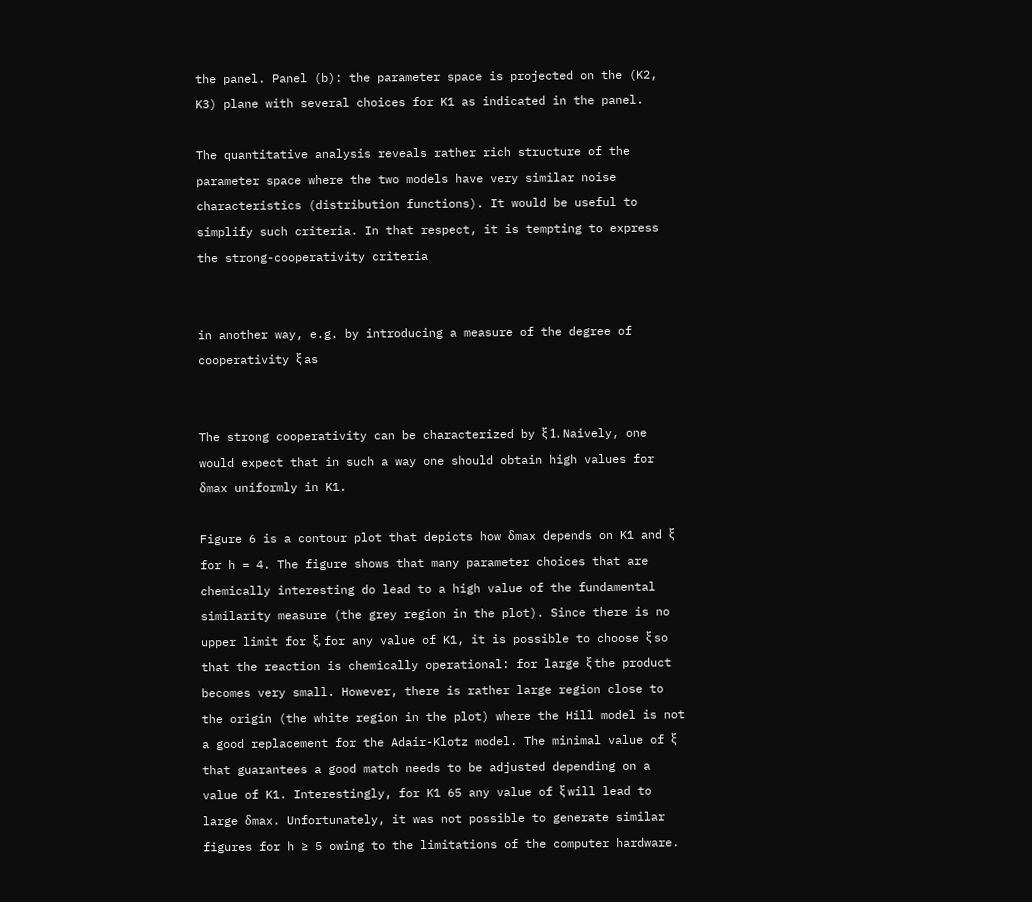the panel. Panel (b): the parameter space is projected on the (K2, K3) plane with several choices for K1 as indicated in the panel.

The quantitative analysis reveals rather rich structure of the parameter space where the two models have very similar noise characteristics (distribution functions). It would be useful to simplify such criteria. In that respect, it is tempting to express the strong-cooperativity criteria


in another way, e.g. by introducing a measure of the degree of cooperativity ξ as


The strong cooperativity can be characterized by ξ 1. Naively, one would expect that in such a way one should obtain high values for δmax uniformly in K1.

Figure 6 is a contour plot that depicts how δmax depends on K1 and ξ for h = 4. The figure shows that many parameter choices that are chemically interesting do lead to a high value of the fundamental similarity measure (the grey region in the plot). Since there is no upper limit for ξ, for any value of K1, it is possible to choose ξ so that the reaction is chemically operational: for large ξ the product becomes very small. However, there is rather large region close to the origin (the white region in the plot) where the Hill model is not a good replacement for the Adair-Klotz model. The minimal value of ξ that guarantees a good match needs to be adjusted depending on a value of K1. Interestingly, for K1 65 any value of ξ will lead to large δmax. Unfortunately, it was not possible to generate similar figures for h ≥ 5 owing to the limitations of the computer hardware.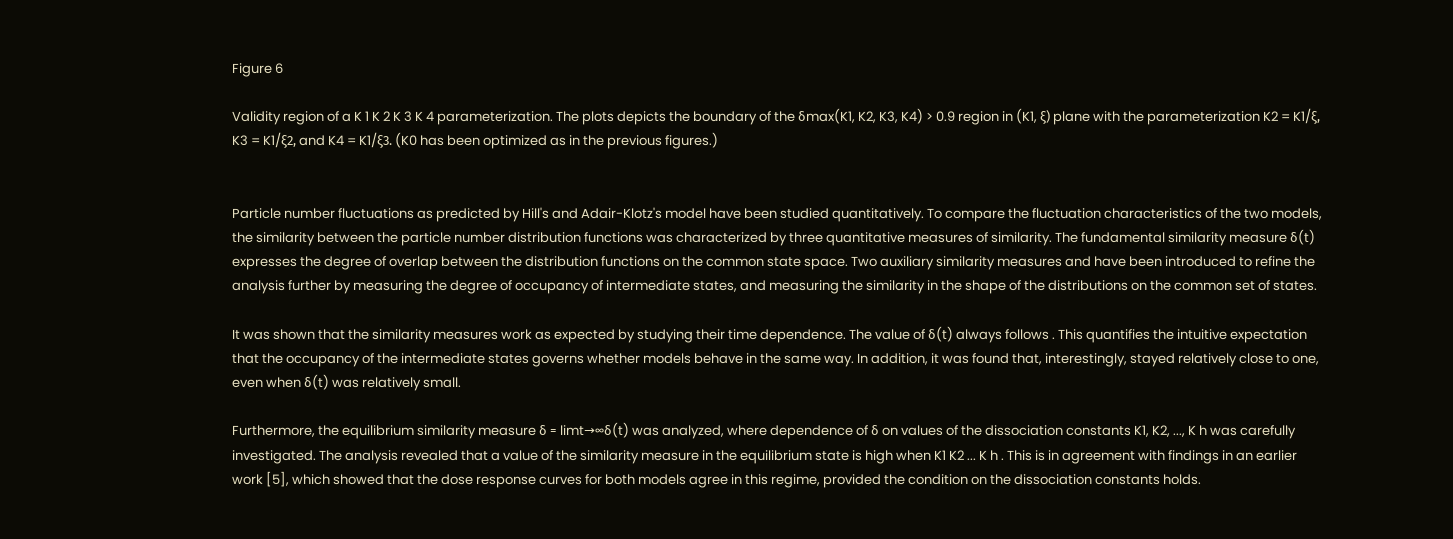Figure 6

Validity region of a K 1 K 2 K 3 K 4 parameterization. The plots depicts the boundary of the δmax(K1, K2, K3, K4) > 0.9 region in (K1, ξ) plane with the parameterization K2 = K1/ξ, K3 = K1/ξ2, and K4 = K1/ξ3. (K0 has been optimized as in the previous figures.)


Particle number fluctuations as predicted by Hill's and Adair-Klotz's model have been studied quantitatively. To compare the fluctuation characteristics of the two models, the similarity between the particle number distribution functions was characterized by three quantitative measures of similarity. The fundamental similarity measure δ(t) expresses the degree of overlap between the distribution functions on the common state space. Two auxiliary similarity measures and have been introduced to refine the analysis further by measuring the degree of occupancy of intermediate states, and measuring the similarity in the shape of the distributions on the common set of states.

It was shown that the similarity measures work as expected by studying their time dependence. The value of δ(t) always follows . This quantifies the intuitive expectation that the occupancy of the intermediate states governs whether models behave in the same way. In addition, it was found that, interestingly, stayed relatively close to one, even when δ(t) was relatively small.

Furthermore, the equilibrium similarity measure δ = limt→∞δ(t) was analyzed, where dependence of δ on values of the dissociation constants K1, K2, ..., K h was carefully investigated. The analysis revealed that a value of the similarity measure in the equilibrium state is high when K1 K2 ... K h . This is in agreement with findings in an earlier work [5], which showed that the dose response curves for both models agree in this regime, provided the condition on the dissociation constants holds.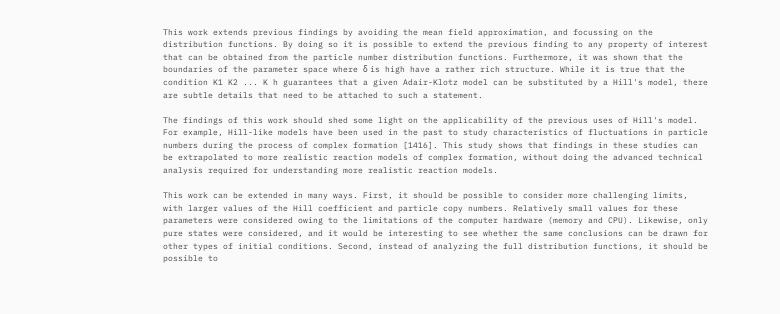This work extends previous findings by avoiding the mean field approximation, and focussing on the distribution functions. By doing so it is possible to extend the previous finding to any property of interest that can be obtained from the particle number distribution functions. Furthermore, it was shown that the boundaries of the parameter space where δ is high have a rather rich structure. While it is true that the condition K1 K2 ... K h guarantees that a given Adair-Klotz model can be substituted by a Hill's model, there are subtle details that need to be attached to such a statement.

The findings of this work should shed some light on the applicability of the previous uses of Hill's model. For example, Hill-like models have been used in the past to study characteristics of fluctuations in particle numbers during the process of complex formation [1416]. This study shows that findings in these studies can be extrapolated to more realistic reaction models of complex formation, without doing the advanced technical analysis required for understanding more realistic reaction models.

This work can be extended in many ways. First, it should be possible to consider more challenging limits, with larger values of the Hill coefficient and particle copy numbers. Relatively small values for these parameters were considered owing to the limitations of the computer hardware (memory and CPU). Likewise, only pure states were considered, and it would be interesting to see whether the same conclusions can be drawn for other types of initial conditions. Second, instead of analyzing the full distribution functions, it should be possible to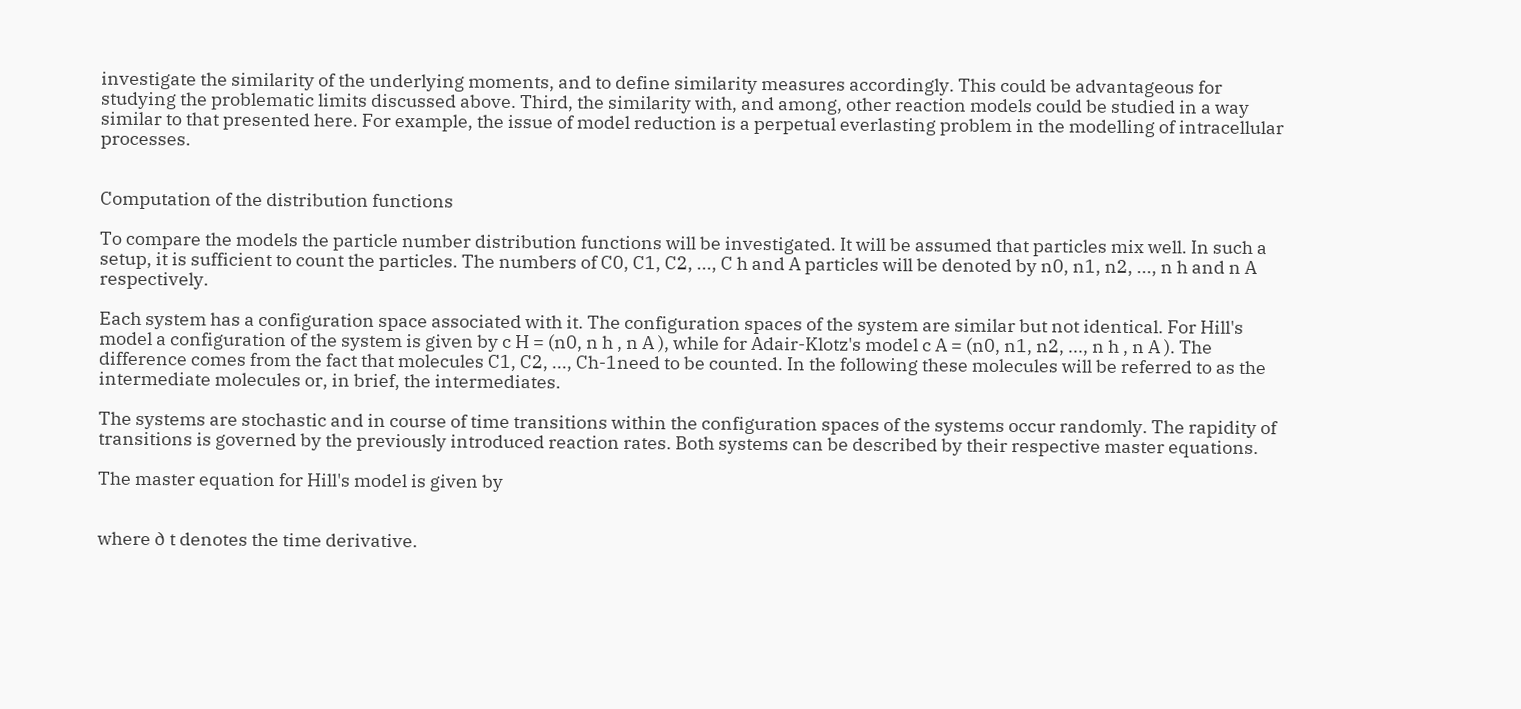investigate the similarity of the underlying moments, and to define similarity measures accordingly. This could be advantageous for studying the problematic limits discussed above. Third, the similarity with, and among, other reaction models could be studied in a way similar to that presented here. For example, the issue of model reduction is a perpetual everlasting problem in the modelling of intracellular processes.


Computation of the distribution functions

To compare the models the particle number distribution functions will be investigated. It will be assumed that particles mix well. In such a setup, it is sufficient to count the particles. The numbers of C0, C1, C2, ..., C h and A particles will be denoted by n0, n1, n2, ..., n h and n A respectively.

Each system has a configuration space associated with it. The configuration spaces of the system are similar but not identical. For Hill's model a configuration of the system is given by c H = (n0, n h , n A ), while for Adair-Klotz's model c A = (n0, n1, n2, ..., n h , n A ). The difference comes from the fact that molecules C1, C2, ..., Ch-1need to be counted. In the following these molecules will be referred to as the intermediate molecules or, in brief, the intermediates.

The systems are stochastic and in course of time transitions within the configuration spaces of the systems occur randomly. The rapidity of transitions is governed by the previously introduced reaction rates. Both systems can be described by their respective master equations.

The master equation for Hill's model is given by


where ∂ t denotes the time derivative.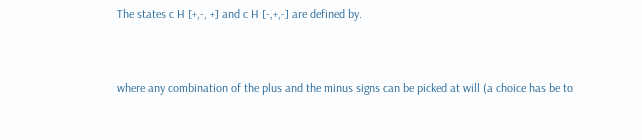The states c H [+,-, +] and c H [-,+,-] are defined by.


where any combination of the plus and the minus signs can be picked at will (a choice has be to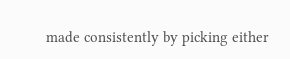made consistently by picking either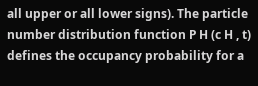all upper or all lower signs). The particle number distribution function P H (c H , t) defines the occupancy probability for a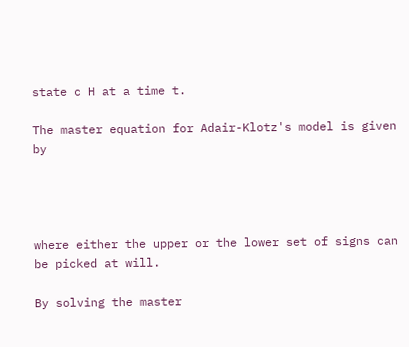state c H at a time t.

The master equation for Adair-Klotz's model is given by




where either the upper or the lower set of signs can be picked at will.

By solving the master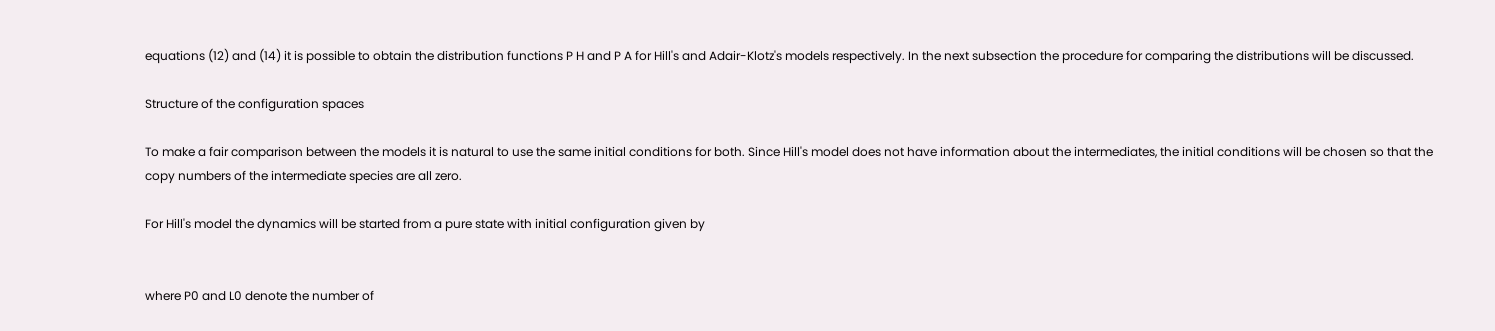equations (12) and (14) it is possible to obtain the distribution functions P H and P A for Hill's and Adair-Klotz's models respectively. In the next subsection the procedure for comparing the distributions will be discussed.

Structure of the configuration spaces

To make a fair comparison between the models it is natural to use the same initial conditions for both. Since Hill's model does not have information about the intermediates, the initial conditions will be chosen so that the copy numbers of the intermediate species are all zero.

For Hill's model the dynamics will be started from a pure state with initial configuration given by


where P0 and L0 denote the number of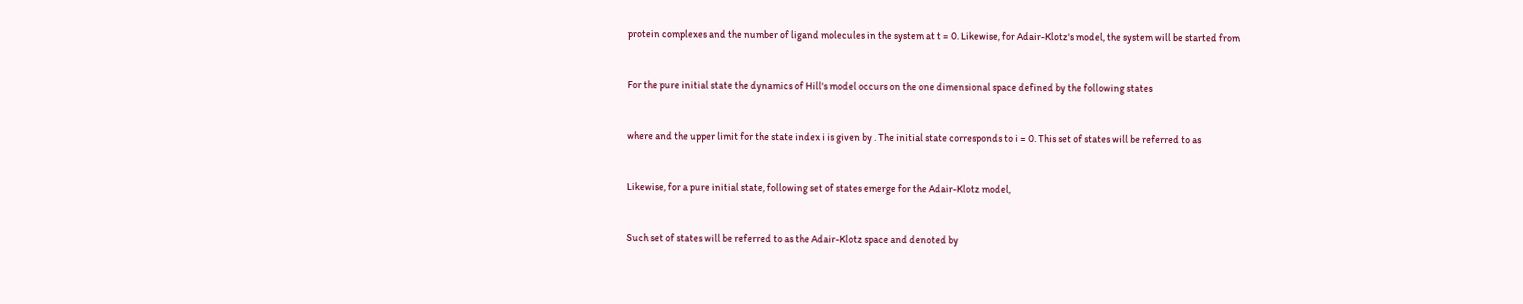protein complexes and the number of ligand molecules in the system at t = 0. Likewise, for Adair-Klotz's model, the system will be started from


For the pure initial state the dynamics of Hill's model occurs on the one dimensional space defined by the following states


where and the upper limit for the state index i is given by . The initial state corresponds to i = 0. This set of states will be referred to as


Likewise, for a pure initial state, following set of states emerge for the Adair-Klotz model,


Such set of states will be referred to as the Adair-Klotz space and denoted by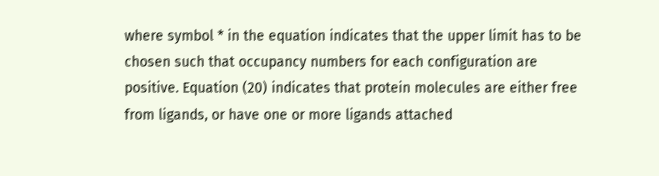where symbol * in the equation indicates that the upper limit has to be chosen such that occupancy numbers for each configuration are positive. Equation (20) indicates that protein molecules are either free from ligands, or have one or more ligands attached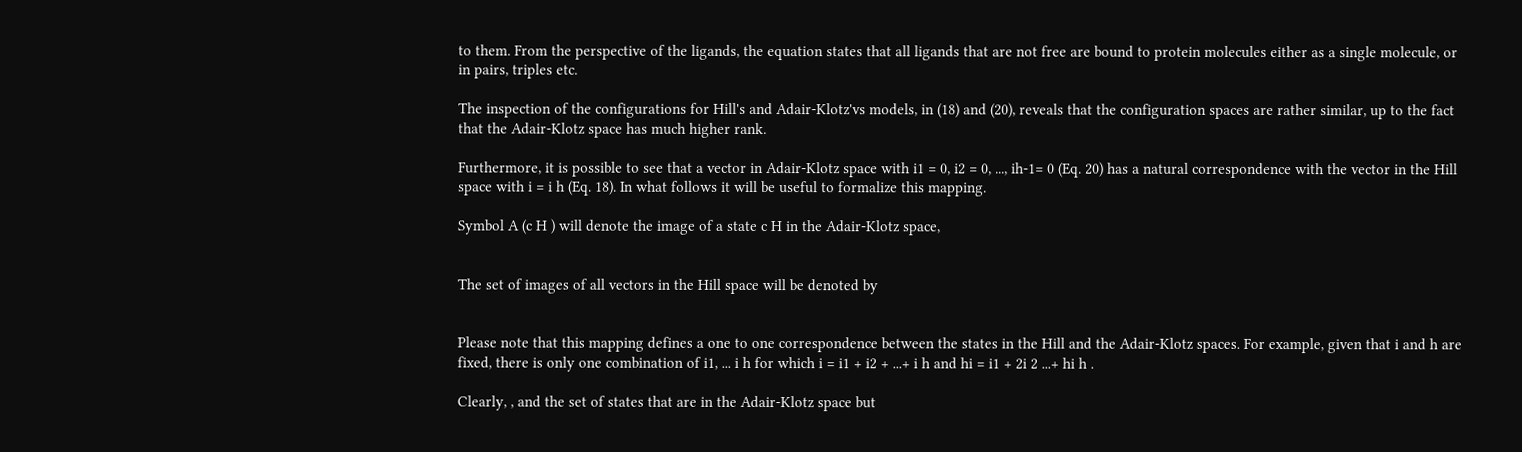to them. From the perspective of the ligands, the equation states that all ligands that are not free are bound to protein molecules either as a single molecule, or in pairs, triples etc.

The inspection of the configurations for Hill's and Adair-Klotz'vs models, in (18) and (20), reveals that the configuration spaces are rather similar, up to the fact that the Adair-Klotz space has much higher rank.

Furthermore, it is possible to see that a vector in Adair-Klotz space with i1 = 0, i2 = 0, ..., ih-1= 0 (Eq. 20) has a natural correspondence with the vector in the Hill space with i = i h (Eq. 18). In what follows it will be useful to formalize this mapping.

Symbol A (c H ) will denote the image of a state c H in the Adair-Klotz space,


The set of images of all vectors in the Hill space will be denoted by


Please note that this mapping defines a one to one correspondence between the states in the Hill and the Adair-Klotz spaces. For example, given that i and h are fixed, there is only one combination of i1, ... i h for which i = i1 + i2 + ...+ i h and hi = i1 + 2i 2 ...+ hi h .

Clearly, , and the set of states that are in the Adair-Klotz space but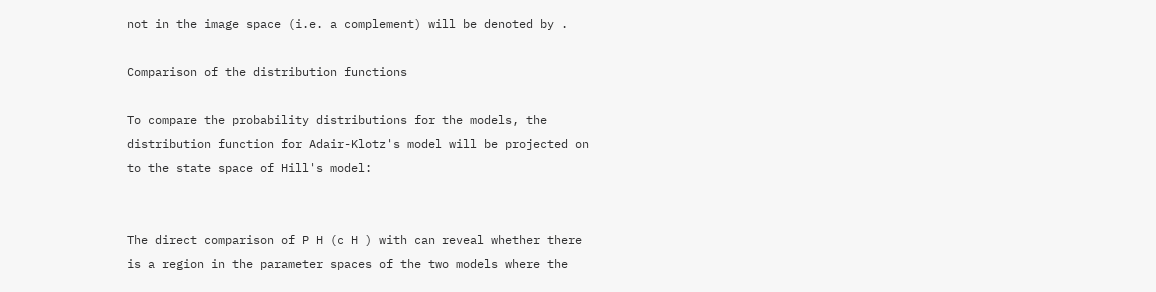not in the image space (i.e. a complement) will be denoted by .

Comparison of the distribution functions

To compare the probability distributions for the models, the distribution function for Adair-Klotz's model will be projected on to the state space of Hill's model:


The direct comparison of P H (c H ) with can reveal whether there is a region in the parameter spaces of the two models where the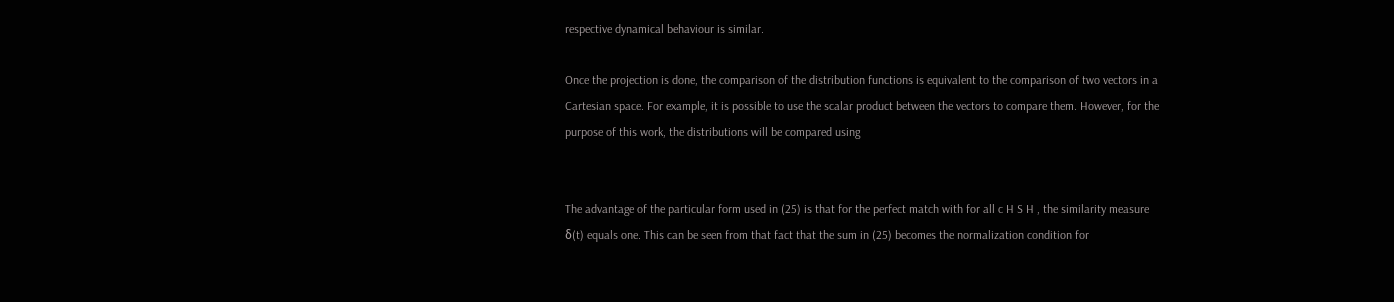respective dynamical behaviour is similar.

Once the projection is done, the comparison of the distribution functions is equivalent to the comparison of two vectors in a Cartesian space. For example, it is possible to use the scalar product between the vectors to compare them. However, for the purpose of this work, the distributions will be compared using


The advantage of the particular form used in (25) is that for the perfect match with for all c H S H , the similarity measure δ(t) equals one. This can be seen from that fact that the sum in (25) becomes the normalization condition for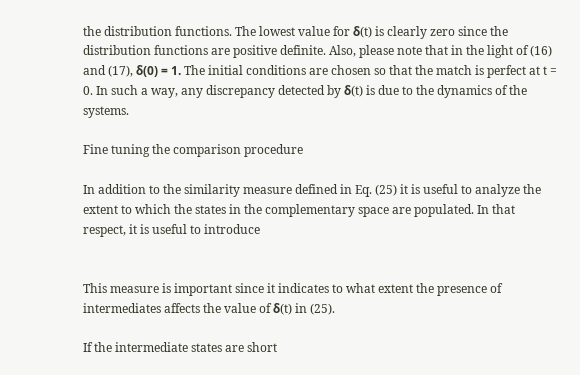the distribution functions. The lowest value for δ(t) is clearly zero since the distribution functions are positive definite. Also, please note that in the light of (16) and (17), δ(0) = 1. The initial conditions are chosen so that the match is perfect at t = 0. In such a way, any discrepancy detected by δ(t) is due to the dynamics of the systems.

Fine tuning the comparison procedure

In addition to the similarity measure defined in Eq. (25) it is useful to analyze the extent to which the states in the complementary space are populated. In that respect, it is useful to introduce


This measure is important since it indicates to what extent the presence of intermediates affects the value of δ(t) in (25).

If the intermediate states are short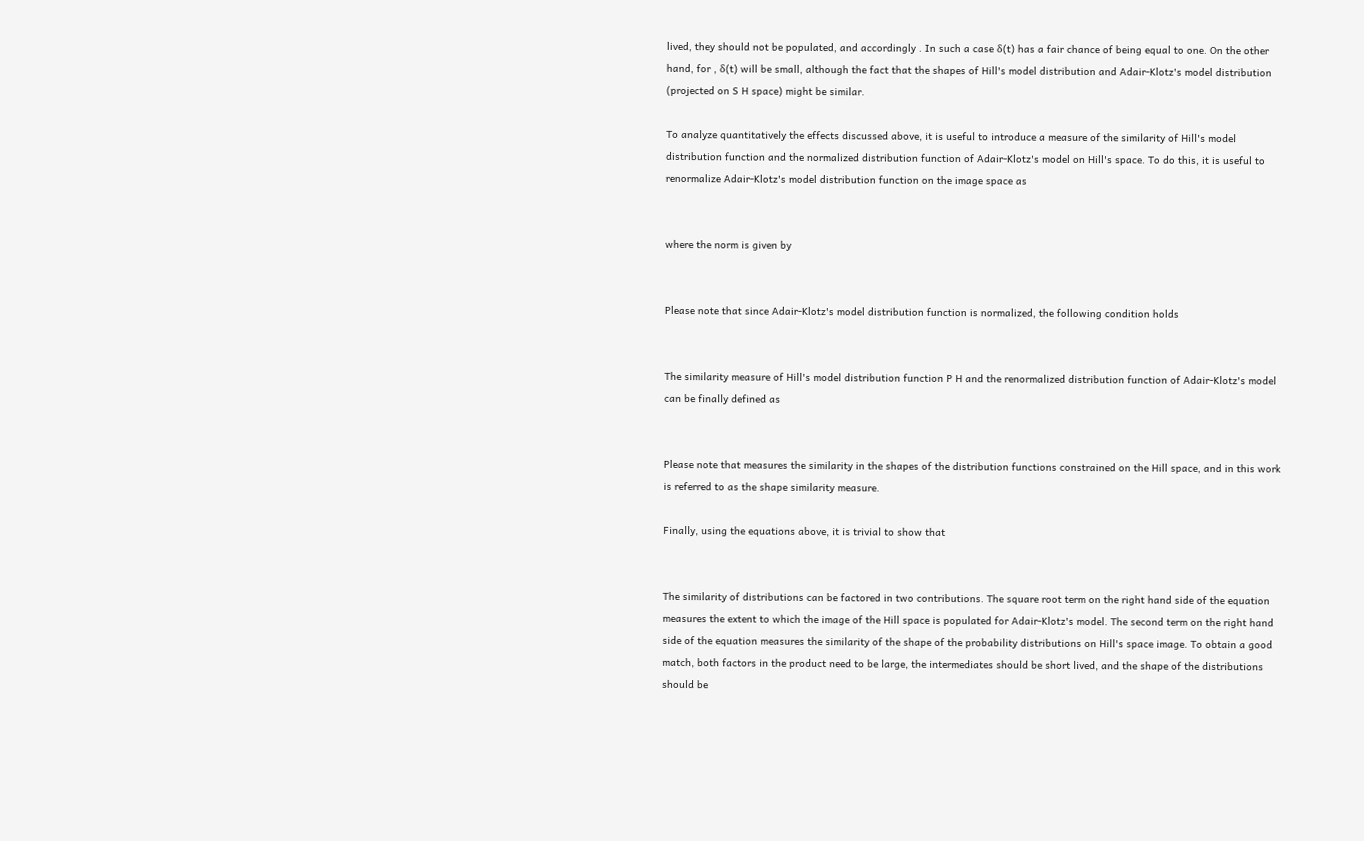lived, they should not be populated, and accordingly . In such a case δ(t) has a fair chance of being equal to one. On the other hand, for , δ(t) will be small, although the fact that the shapes of Hill's model distribution and Adair-Klotz's model distribution (projected on S H space) might be similar.

To analyze quantitatively the effects discussed above, it is useful to introduce a measure of the similarity of Hill's model distribution function and the normalized distribution function of Adair-Klotz's model on Hill's space. To do this, it is useful to renormalize Adair-Klotz's model distribution function on the image space as


where the norm is given by


Please note that since Adair-Klotz's model distribution function is normalized, the following condition holds


The similarity measure of Hill's model distribution function P H and the renormalized distribution function of Adair-Klotz's model can be finally defined as


Please note that measures the similarity in the shapes of the distribution functions constrained on the Hill space, and in this work is referred to as the shape similarity measure.

Finally, using the equations above, it is trivial to show that


The similarity of distributions can be factored in two contributions. The square root term on the right hand side of the equation measures the extent to which the image of the Hill space is populated for Adair-Klotz's model. The second term on the right hand side of the equation measures the similarity of the shape of the probability distributions on Hill's space image. To obtain a good match, both factors in the product need to be large, the intermediates should be short lived, and the shape of the distributions should be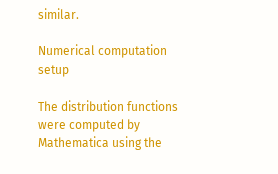similar.

Numerical computation setup

The distribution functions were computed by Mathematica using the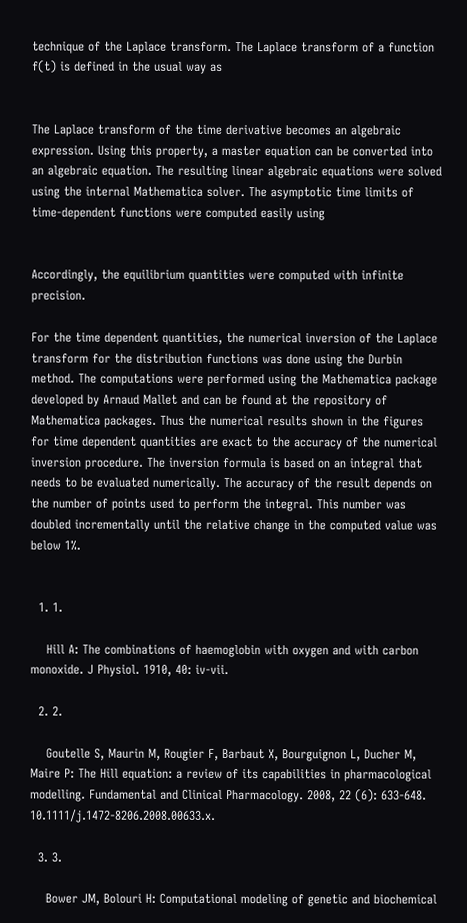technique of the Laplace transform. The Laplace transform of a function f(t) is defined in the usual way as


The Laplace transform of the time derivative becomes an algebraic expression. Using this property, a master equation can be converted into an algebraic equation. The resulting linear algebraic equations were solved using the internal Mathematica solver. The asymptotic time limits of time-dependent functions were computed easily using


Accordingly, the equilibrium quantities were computed with infinite precision.

For the time dependent quantities, the numerical inversion of the Laplace transform for the distribution functions was done using the Durbin method. The computations were performed using the Mathematica package developed by Arnaud Mallet and can be found at the repository of Mathematica packages. Thus the numerical results shown in the figures for time dependent quantities are exact to the accuracy of the numerical inversion procedure. The inversion formula is based on an integral that needs to be evaluated numerically. The accuracy of the result depends on the number of points used to perform the integral. This number was doubled incrementally until the relative change in the computed value was below 1%.


  1. 1.

    Hill A: The combinations of haemoglobin with oxygen and with carbon monoxide. J Physiol. 1910, 40: iv-vii.

  2. 2.

    Goutelle S, Maurin M, Rougier F, Barbaut X, Bourguignon L, Ducher M, Maire P: The Hill equation: a review of its capabilities in pharmacological modelling. Fundamental and Clinical Pharmacology. 2008, 22 (6): 633-648. 10.1111/j.1472-8206.2008.00633.x.

  3. 3.

    Bower JM, Bolouri H: Computational modeling of genetic and biochemical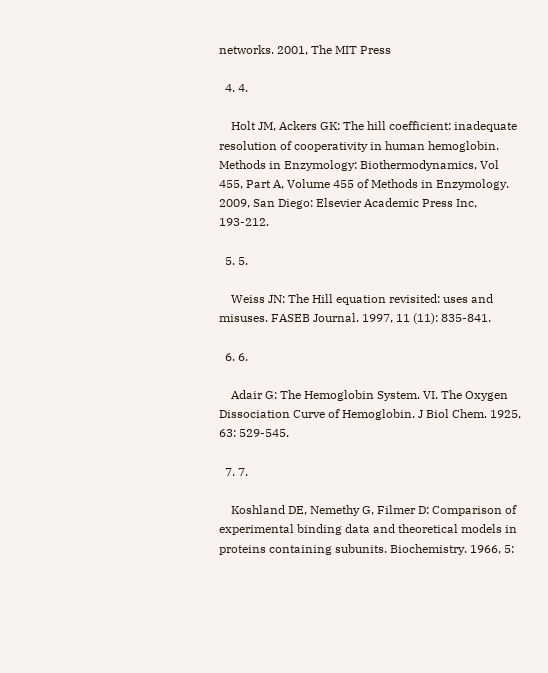networks. 2001, The MIT Press

  4. 4.

    Holt JM, Ackers GK: The hill coefficient: inadequate resolution of cooperativity in human hemoglobin. Methods in Enzymology: Biothermodynamics, Vol 455, Part A, Volume 455 of Methods in Enzymology. 2009, San Diego: Elsevier Academic Press Inc, 193-212.

  5. 5.

    Weiss JN: The Hill equation revisited: uses and misuses. FASEB Journal. 1997, 11 (11): 835-841.

  6. 6.

    Adair G: The Hemoglobin System. VI. The Oxygen Dissociation Curve of Hemoglobin. J Biol Chem. 1925, 63: 529-545.

  7. 7.

    Koshland DE, Nemethy G, Filmer D: Comparison of experimental binding data and theoretical models in proteins containing subunits. Biochemistry. 1966, 5: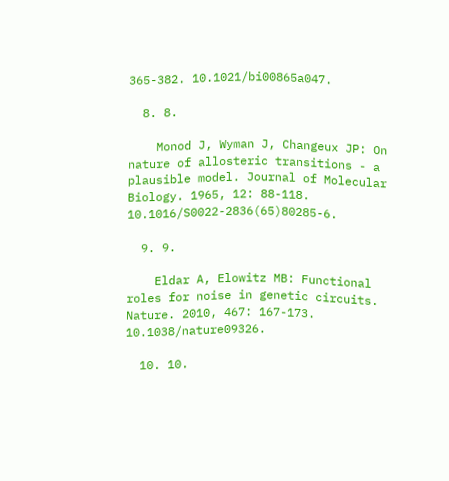365-382. 10.1021/bi00865a047.

  8. 8.

    Monod J, Wyman J, Changeux JP: On nature of allosteric transitions - a plausible model. Journal of Molecular Biology. 1965, 12: 88-118. 10.1016/S0022-2836(65)80285-6.

  9. 9.

    Eldar A, Elowitz MB: Functional roles for noise in genetic circuits. Nature. 2010, 467: 167-173. 10.1038/nature09326.

  10. 10.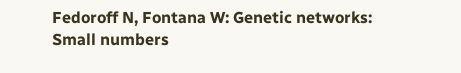Fedoroff N, Fontana W: Genetic networks: Small numbers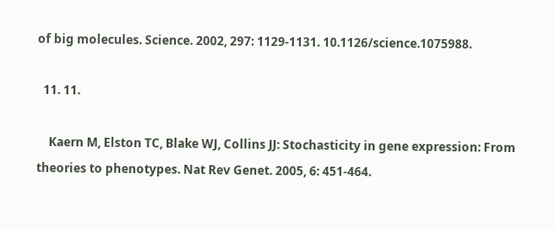of big molecules. Science. 2002, 297: 1129-1131. 10.1126/science.1075988.

  11. 11.

    Kaern M, Elston TC, Blake WJ, Collins JJ: Stochasticity in gene expression: From theories to phenotypes. Nat Rev Genet. 2005, 6: 451-464.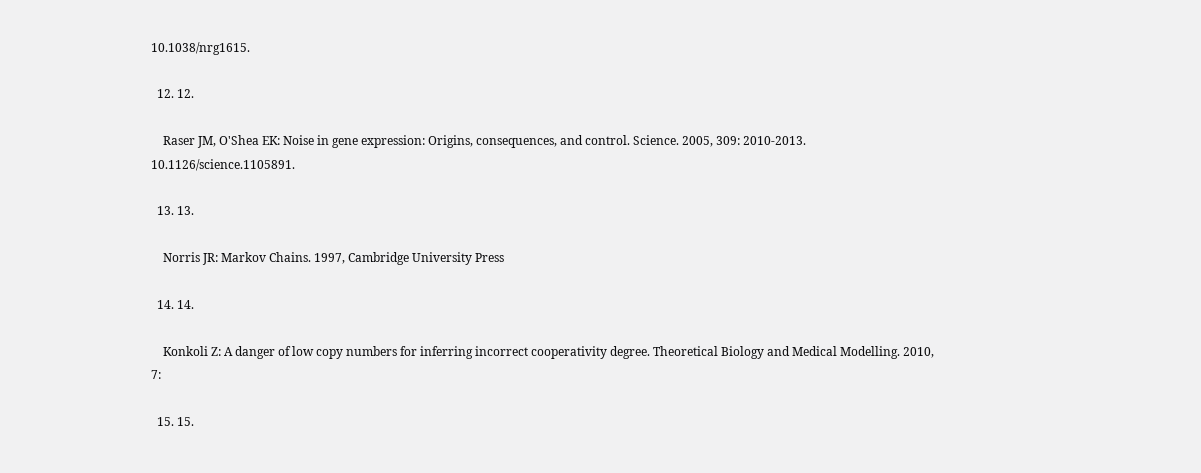10.1038/nrg1615.

  12. 12.

    Raser JM, O'Shea EK: Noise in gene expression: Origins, consequences, and control. Science. 2005, 309: 2010-2013. 10.1126/science.1105891.

  13. 13.

    Norris JR: Markov Chains. 1997, Cambridge University Press

  14. 14.

    Konkoli Z: A danger of low copy numbers for inferring incorrect cooperativity degree. Theoretical Biology and Medical Modelling. 2010, 7:

  15. 15.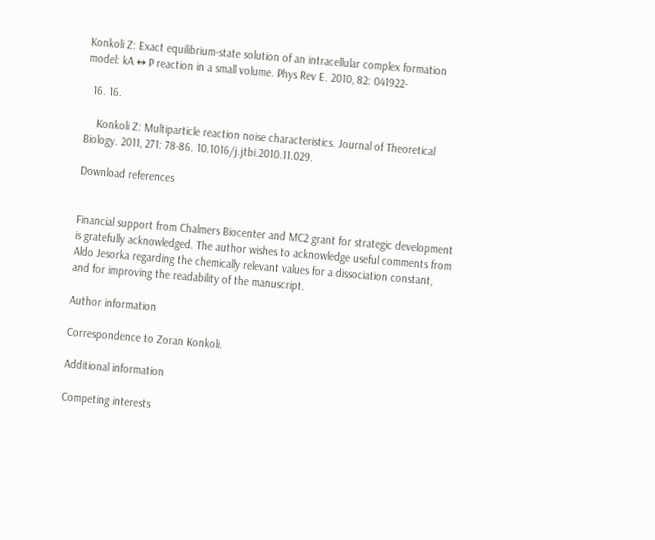Konkoli Z: Exact equilibrium-state solution of an intracellular complex formation model: kA ↔ P reaction in a small volume. Phys Rev E. 2010, 82: 041922-

  16. 16.

    Konkoli Z: Multiparticle reaction noise characteristics. Journal of Theoretical Biology. 2011, 271: 78-86. 10.1016/j.jtbi.2010.11.029.

Download references


Financial support from Chalmers Biocenter and MC2 grant for strategic development is gratefully acknowledged. The author wishes to acknowledge useful comments from Aldo Jesorka regarding the chemically relevant values for a dissociation constant, and for improving the readability of the manuscript.

Author information

Correspondence to Zoran Konkoli.

Additional information

Competing interests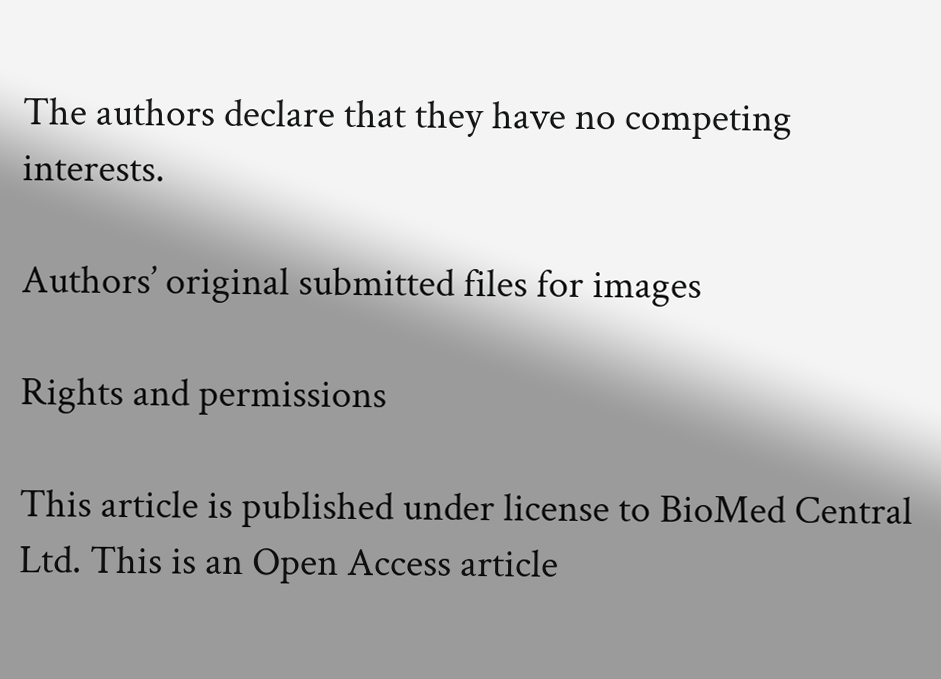The authors declare that they have no competing interests.

Authors’ original submitted files for images

Rights and permissions

This article is published under license to BioMed Central Ltd. This is an Open Access article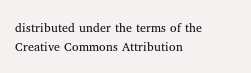distributed under the terms of the Creative Commons Attribution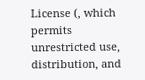License (, which permits unrestricted use, distribution, and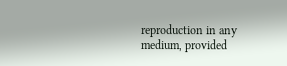reproduction in any medium, provided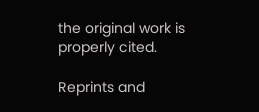the original work is properly cited.

Reprints and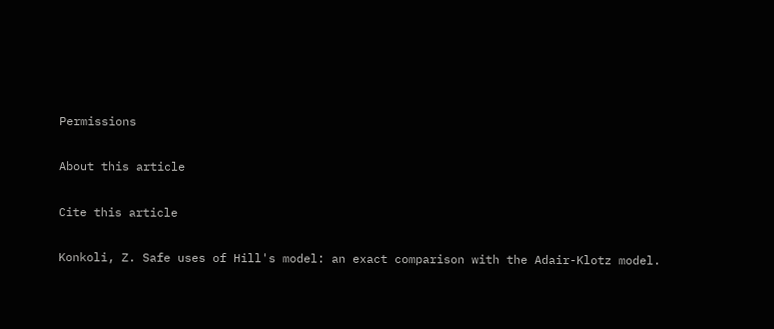Permissions

About this article

Cite this article

Konkoli, Z. Safe uses of Hill's model: an exact comparison with the Adair-Klotz model.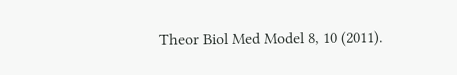Theor Biol Med Model 8, 10 (2011).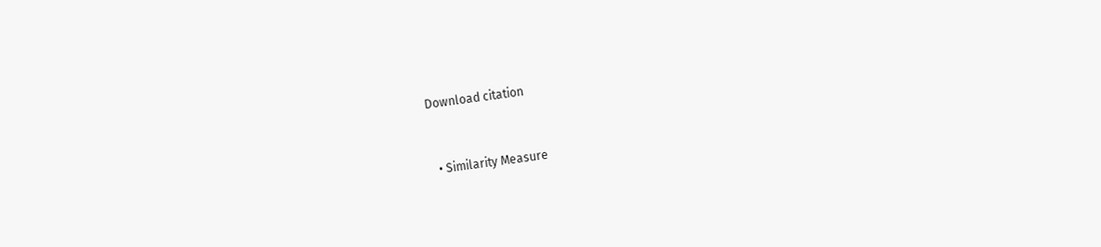Download citation


  • Similarity Measure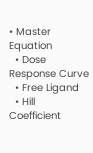• Master Equation
  • Dose Response Curve
  • Free Ligand
  • Hill Coefficient